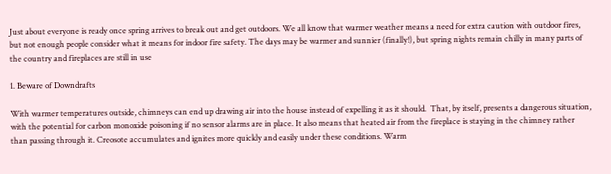Just about everyone is ready once spring arrives to break out and get outdoors. We all know that warmer weather means a need for extra caution with outdoor fires, but not enough people consider what it means for indoor fire safety. The days may be warmer and sunnier (finally!), but spring nights remain chilly in many parts of the country and fireplaces are still in use

1. Beware of Downdrafts

With warmer temperatures outside, chimneys can end up drawing air into the house instead of expelling it as it should.  That, by itself, presents a dangerous situation, with the potential for carbon monoxide poisoning if no sensor alarms are in place. It also means that heated air from the fireplace is staying in the chimney rather than passing through it. Creosote accumulates and ignites more quickly and easily under these conditions. Warm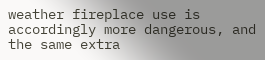weather fireplace use is accordingly more dangerous, and the same extra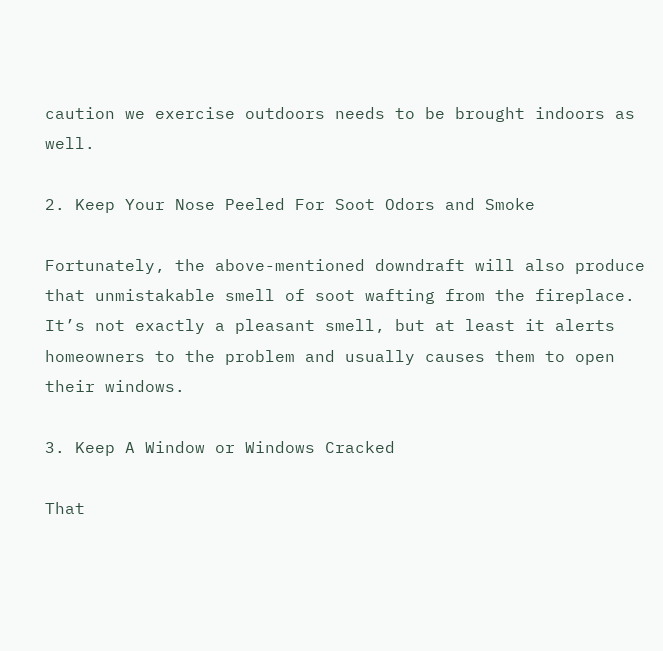caution we exercise outdoors needs to be brought indoors as well.

2. Keep Your Nose Peeled For Soot Odors and Smoke

Fortunately, the above-mentioned downdraft will also produce that unmistakable smell of soot wafting from the fireplace. It’s not exactly a pleasant smell, but at least it alerts homeowners to the problem and usually causes them to open their windows.

3. Keep A Window or Windows Cracked

That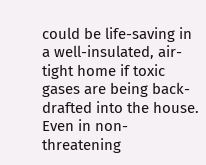could be life-saving in a well-insulated, air-tight home if toxic gases are being back-drafted into the house. Even in non-threatening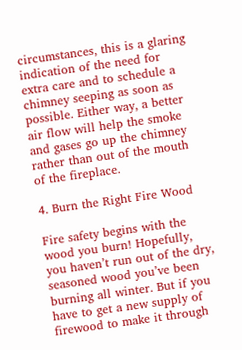circumstances, this is a glaring indication of the need for extra care and to schedule a chimney seeping as soon as possible. Either way, a better air flow will help the smoke and gases go up the chimney rather than out of the mouth of the fireplace.

4. Burn the Right Fire Wood

Fire safety begins with the wood you burn! Hopefully, you haven’t run out of the dry, seasoned wood you’ve been burning all winter. But if you have to get a new supply of firewood to make it through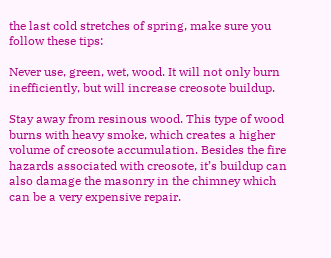the last cold stretches of spring, make sure you follow these tips:

Never use, green, wet, wood. It will not only burn inefficiently, but will increase creosote buildup.

Stay away from resinous wood. This type of wood burns with heavy smoke, which creates a higher volume of creosote accumulation. Besides the fire hazards associated with creosote, it’s buildup can also damage the masonry in the chimney which can be a very expensive repair.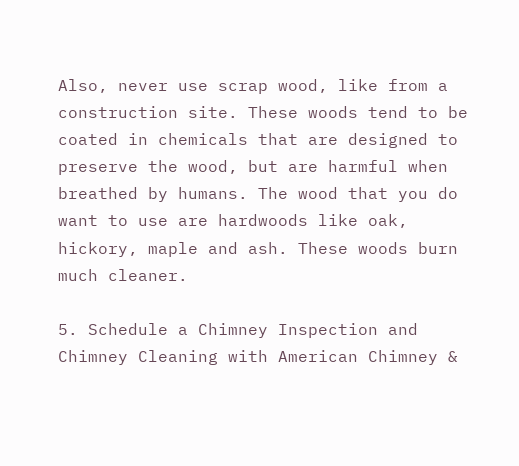Also, never use scrap wood, like from a construction site. These woods tend to be coated in chemicals that are designed to preserve the wood, but are harmful when breathed by humans. The wood that you do want to use are hardwoods like oak, hickory, maple and ash. These woods burn much cleaner.

5. Schedule a Chimney Inspection and Chimney Cleaning with American Chimney &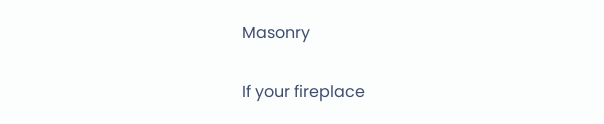Masonry

If your fireplace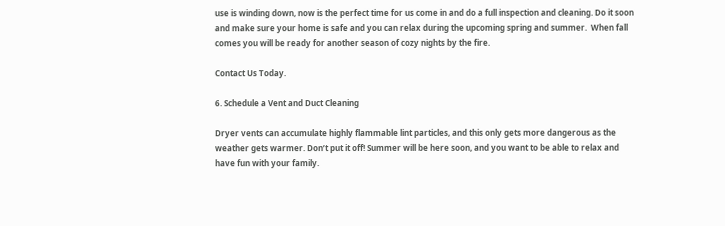use is winding down, now is the perfect time for us come in and do a full inspection and cleaning. Do it soon and make sure your home is safe and you can relax during the upcoming spring and summer.  When fall comes you will be ready for another season of cozy nights by the fire.

Contact Us Today.

6. Schedule a Vent and Duct Cleaning

Dryer vents can accumulate highly flammable lint particles, and this only gets more dangerous as the weather gets warmer. Don’t put it off! Summer will be here soon, and you want to be able to relax and have fun with your family.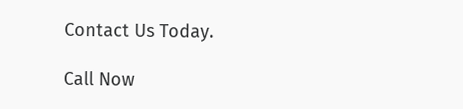Contact Us Today.

Call Now